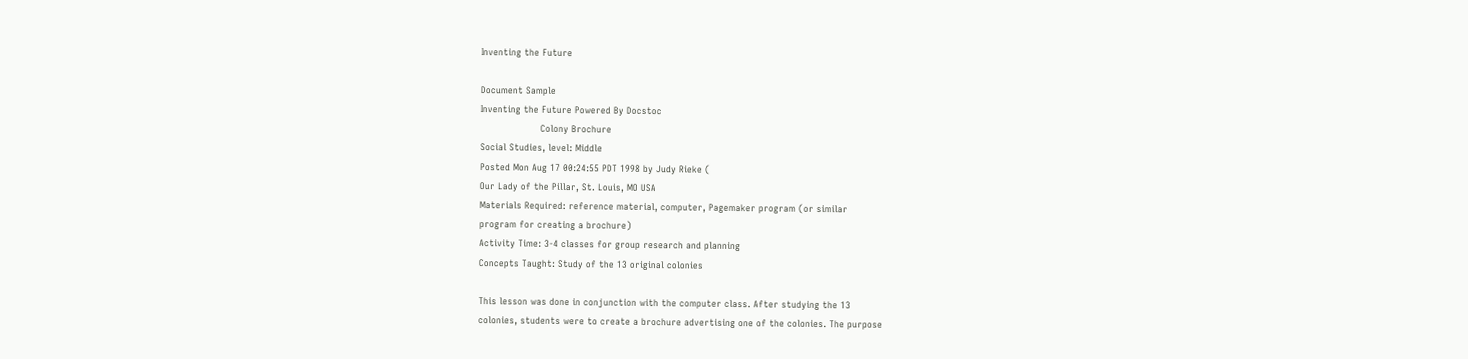Inventing the Future

Document Sample
Inventing the Future Powered By Docstoc
                    Colony Brochure
Social Studies, level: Middle
Posted Mon Aug 17 00:24:55 PDT 1998 by Judy Rieke (
Our Lady of the Pillar, St. Louis, MO USA
Materials Required: reference material, computer, Pagemaker program (or similar
program for creating a brochure)
Activity Time: 3-4 classes for group research and planning
Concepts Taught: Study of the 13 original colonies

This lesson was done in conjunction with the computer class. After studying the 13
colonies, students were to create a brochure advertising one of the colonies. The purpose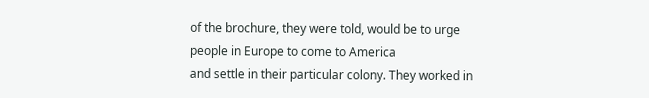of the brochure, they were told, would be to urge people in Europe to come to America
and settle in their particular colony. They worked in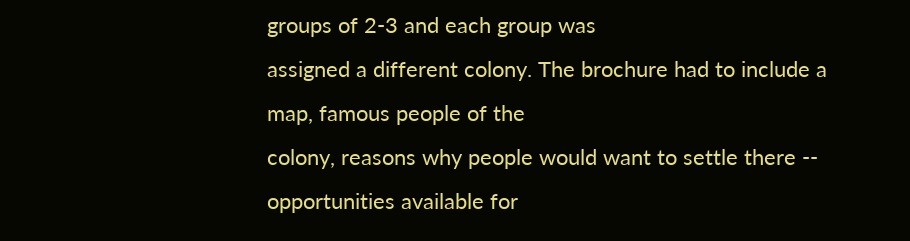groups of 2-3 and each group was
assigned a different colony. The brochure had to include a map, famous people of the
colony, reasons why people would want to settle there -- opportunities available for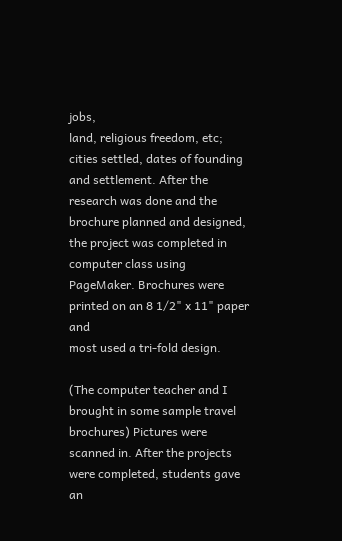jobs,
land, religious freedom, etc; cities settled, dates of founding and settlement. After the
research was done and the brochure planned and designed, the project was completed in
computer class using PageMaker. Brochures were printed on an 8 1/2" x 11" paper and
most used a tri-fold design.

(The computer teacher and I brought in some sample travel brochures) Pictures were
scanned in. After the projects were completed, students gave an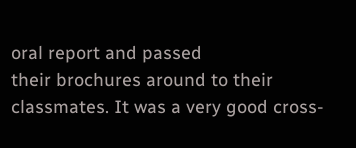oral report and passed
their brochures around to their classmates. It was a very good cross-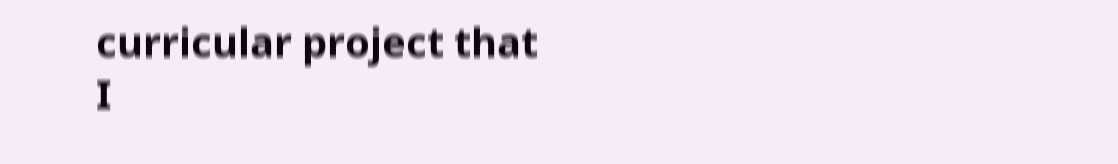curricular project that
I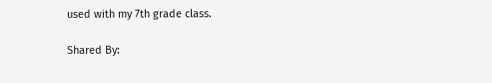used with my 7th grade class.

Shared By: